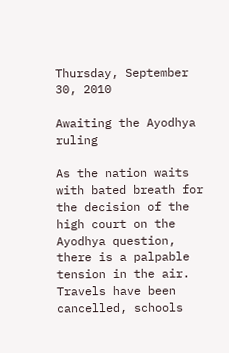Thursday, September 30, 2010

Awaiting the Ayodhya ruling

As the nation waits with bated breath for the decision of the high court on the Ayodhya question, there is a palpable tension in the air. Travels have been cancelled, schools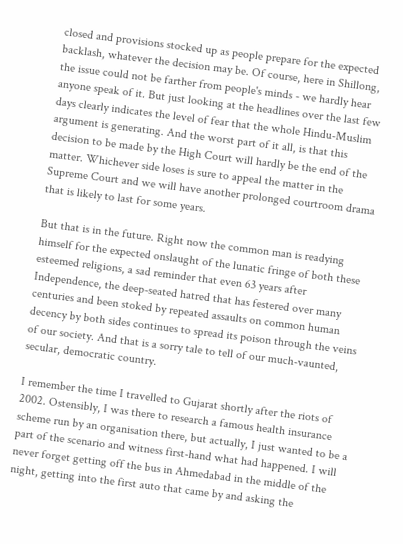closed and provisions stocked up as people prepare for the expected backlash, whatever the decision may be. Of course, here in Shillong, the issue could not be farther from people's minds - we hardly hear anyone speak of it. But just looking at the headlines over the last few days clearly indicates the level of fear that the whole Hindu-Muslim argument is generating. And the worst part of it all, is that this decision to be made by the High Court will hardly be the end of the matter. Whichever side loses is sure to appeal the matter in the Supreme Court and we will have another prolonged courtroom drama that is likely to last for some years.

But that is in the future. Right now the common man is readying himself for the expected onslaught of the lunatic fringe of both these esteemed religions, a sad reminder that even 63 years after Independence, the deep-seated hatred that has festered over many centuries and been stoked by repeated assaults on common human decency by both sides continues to spread its poison through the veins of our society. And that is a sorry tale to tell of our much-vaunted, secular, democratic country.

I remember the time I travelled to Gujarat shortly after the riots of 2002. Ostensibly, I was there to research a famous health insurance scheme run by an organisation there, but actually, I just wanted to be a part of the scenario and witness first-hand what had happened. I will never forget getting off the bus in Ahmedabad in the middle of the night, getting into the first auto that came by and asking the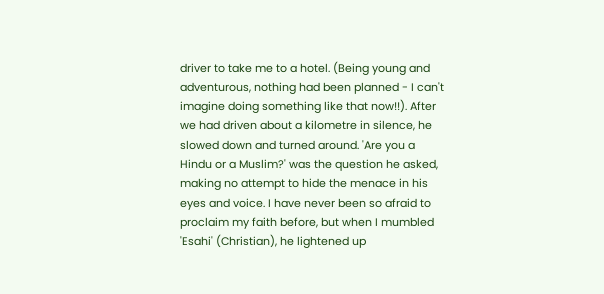driver to take me to a hotel. (Being young and adventurous, nothing had been planned - I can't imagine doing something like that now!!). After we had driven about a kilometre in silence, he slowed down and turned around. 'Are you a Hindu or a Muslim?' was the question he asked, making no attempt to hide the menace in his eyes and voice. I have never been so afraid to proclaim my faith before, but when I mumbled 'Esahi' (Christian), he lightened up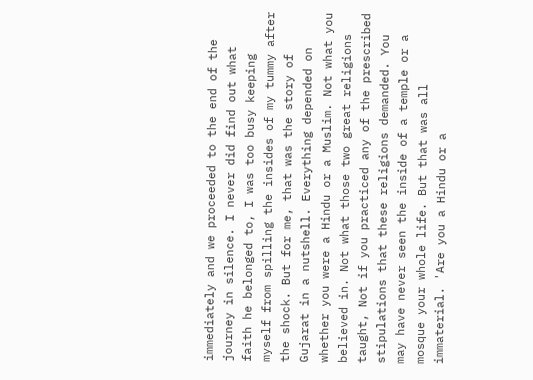immediately and we proceeded to the end of the journey in silence. I never did find out what faith he belonged to, I was too busy keeping myself from spilling the insides of my tummy after the shock. But for me, that was the story of Gujarat in a nutshell. Everything depended on whether you were a Hindu or a Muslim. Not what you believed in. Not what those two great religions taught, Not if you practiced any of the prescribed stipulations that these religions demanded. You may have never seen the inside of a temple or a mosque your whole life. But that was all immaterial. 'Are you a Hindu or a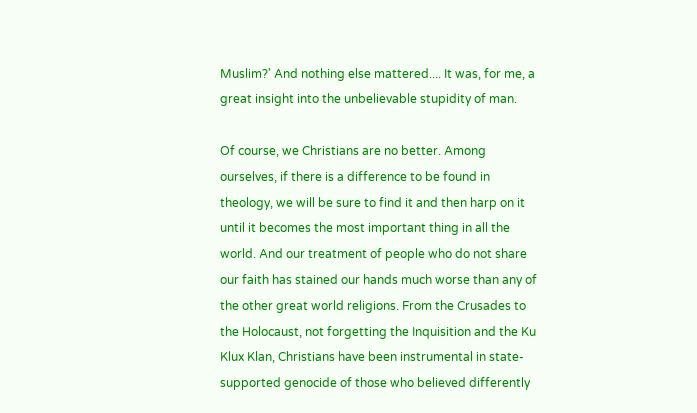Muslim?' And nothing else mattered.... It was, for me, a great insight into the unbelievable stupidity of man.

Of course, we Christians are no better. Among ourselves, if there is a difference to be found in theology, we will be sure to find it and then harp on it until it becomes the most important thing in all the world. And our treatment of people who do not share our faith has stained our hands much worse than any of the other great world religions. From the Crusades to the Holocaust, not forgetting the Inquisition and the Ku Klux Klan, Christians have been instrumental in state-supported genocide of those who believed differently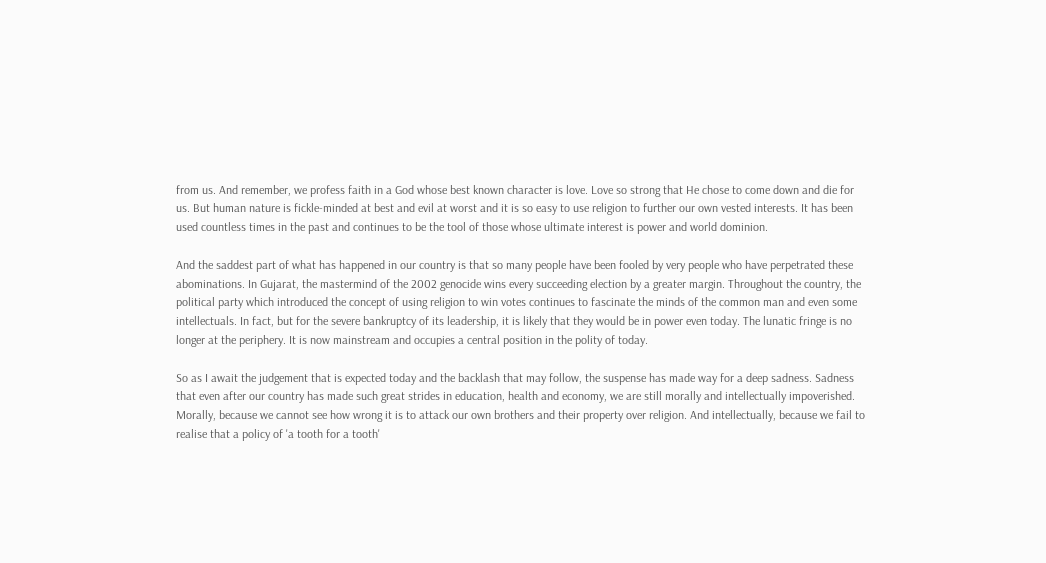from us. And remember, we profess faith in a God whose best known character is love. Love so strong that He chose to come down and die for us. But human nature is fickle-minded at best and evil at worst and it is so easy to use religion to further our own vested interests. It has been used countless times in the past and continues to be the tool of those whose ultimate interest is power and world dominion.

And the saddest part of what has happened in our country is that so many people have been fooled by very people who have perpetrated these abominations. In Gujarat, the mastermind of the 2002 genocide wins every succeeding election by a greater margin. Throughout the country, the political party which introduced the concept of using religion to win votes continues to fascinate the minds of the common man and even some intellectuals. In fact, but for the severe bankruptcy of its leadership, it is likely that they would be in power even today. The lunatic fringe is no longer at the periphery. It is now mainstream and occupies a central position in the polity of today.

So as I await the judgement that is expected today and the backlash that may follow, the suspense has made way for a deep sadness. Sadness that even after our country has made such great strides in education, health and economy, we are still morally and intellectually impoverished. Morally, because we cannot see how wrong it is to attack our own brothers and their property over religion. And intellectually, because we fail to realise that a policy of 'a tooth for a tooth'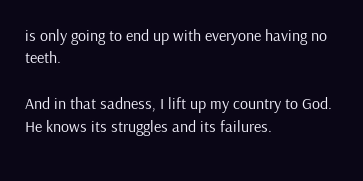is only going to end up with everyone having no teeth.

And in that sadness, I lift up my country to God. He knows its struggles and its failures.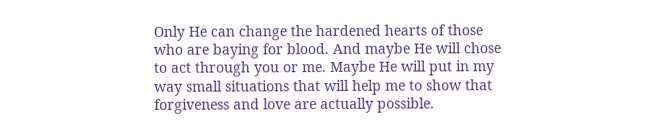Only He can change the hardened hearts of those who are baying for blood. And maybe He will chose to act through you or me. Maybe He will put in my way small situations that will help me to show that forgiveness and love are actually possible.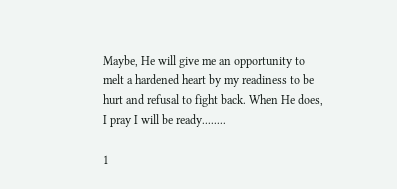Maybe, He will give me an opportunity to melt a hardened heart by my readiness to be hurt and refusal to fight back. When He does, I pray I will be ready........

1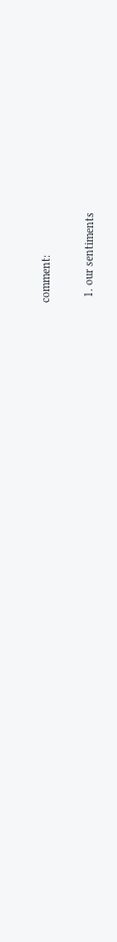comment:

  1. our sentiments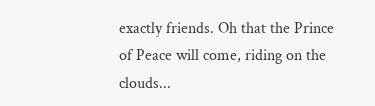exactly friends. Oh that the Prince of Peace will come, riding on the clouds...